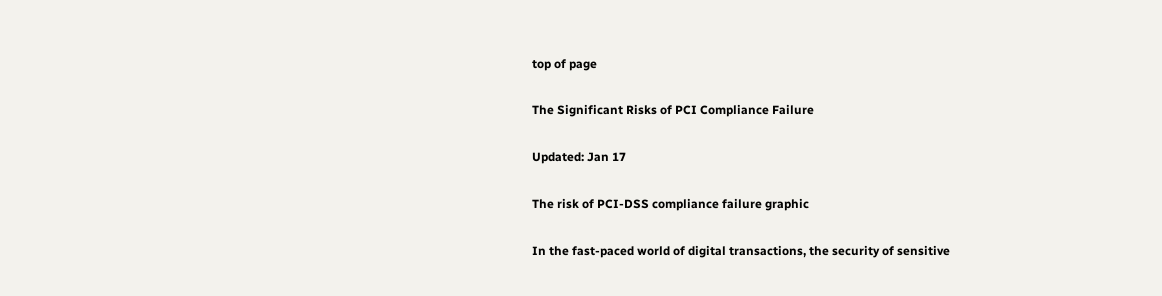top of page

The Significant Risks of PCI Compliance Failure

Updated: Jan 17

The risk of PCI-DSS compliance failure graphic

In the fast-paced world of digital transactions, the security of sensitive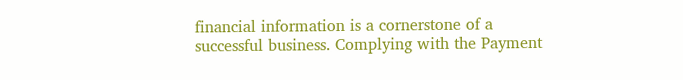financial information is a cornerstone of a successful business. Complying with the Payment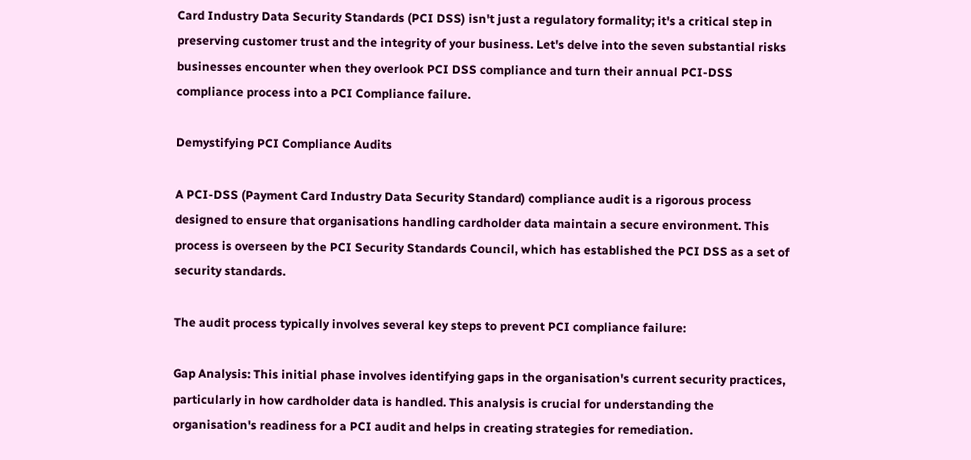Card Industry Data Security Standards (PCI DSS) isn't just a regulatory formality; it's a critical step in preserving customer trust and the integrity of your business. Let's delve into the seven substantial risks businesses encounter when they overlook PCI DSS compliance and turn their annual PCI-DSS compliance process into a PCI Compliance failure.

Demystifying PCI Compliance Audits

A PCI-DSS (Payment Card Industry Data Security Standard) compliance audit is a rigorous process designed to ensure that organisations handling cardholder data maintain a secure environment. This process is overseen by the PCI Security Standards Council, which has established the PCI DSS as a set of security standards.

The audit process typically involves several key steps to prevent PCI compliance failure:

Gap Analysis: This initial phase involves identifying gaps in the organisation's current security practices, particularly in how cardholder data is handled. This analysis is crucial for understanding the organisation's readiness for a PCI audit and helps in creating strategies for remediation.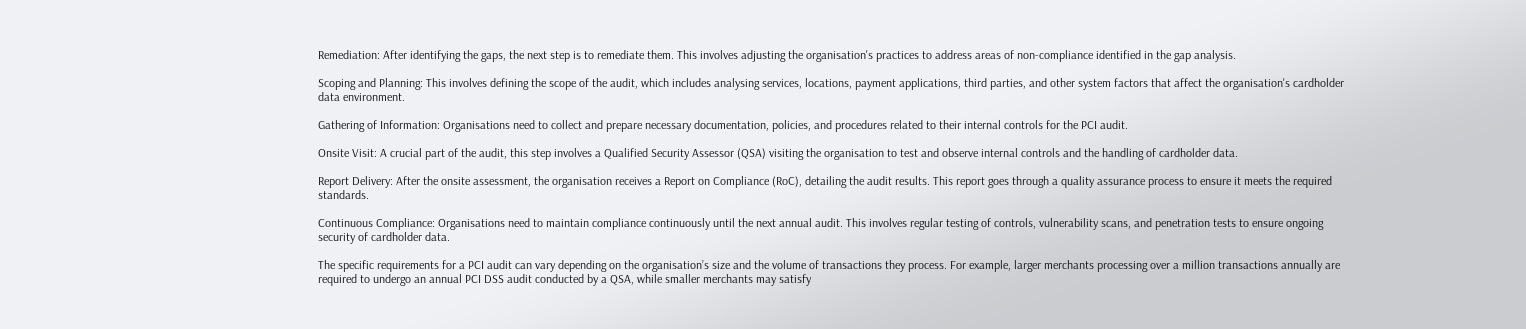Remediation: After identifying the gaps, the next step is to remediate them. This involves adjusting the organisation's practices to address areas of non-compliance identified in the gap analysis.

Scoping and Planning: This involves defining the scope of the audit, which includes analysing services, locations, payment applications, third parties, and other system factors that affect the organisation's cardholder data environment.

Gathering of Information: Organisations need to collect and prepare necessary documentation, policies, and procedures related to their internal controls for the PCI audit.

Onsite Visit: A crucial part of the audit, this step involves a Qualified Security Assessor (QSA) visiting the organisation to test and observe internal controls and the handling of cardholder data.

Report Delivery: After the onsite assessment, the organisation receives a Report on Compliance (RoC), detailing the audit results. This report goes through a quality assurance process to ensure it meets the required standards.

Continuous Compliance: Organisations need to maintain compliance continuously until the next annual audit. This involves regular testing of controls, vulnerability scans, and penetration tests to ensure ongoing security of cardholder data.

The specific requirements for a PCI audit can vary depending on the organisation’s size and the volume of transactions they process. For example, larger merchants processing over a million transactions annually are required to undergo an annual PCI DSS audit conducted by a QSA, while smaller merchants may satisfy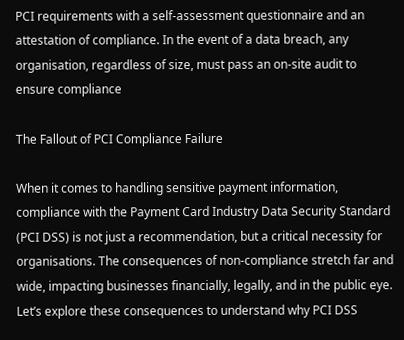PCI requirements with a self-assessment questionnaire and an attestation of compliance. In the event of a data breach, any organisation, regardless of size, must pass an on-site audit to ensure compliance

The Fallout of PCI Compliance Failure

When it comes to handling sensitive payment information, compliance with the Payment Card Industry Data Security Standard (PCI DSS) is not just a recommendation, but a critical necessity for organisations. The consequences of non-compliance stretch far and wide, impacting businesses financially, legally, and in the public eye. Let’s explore these consequences to understand why PCI DSS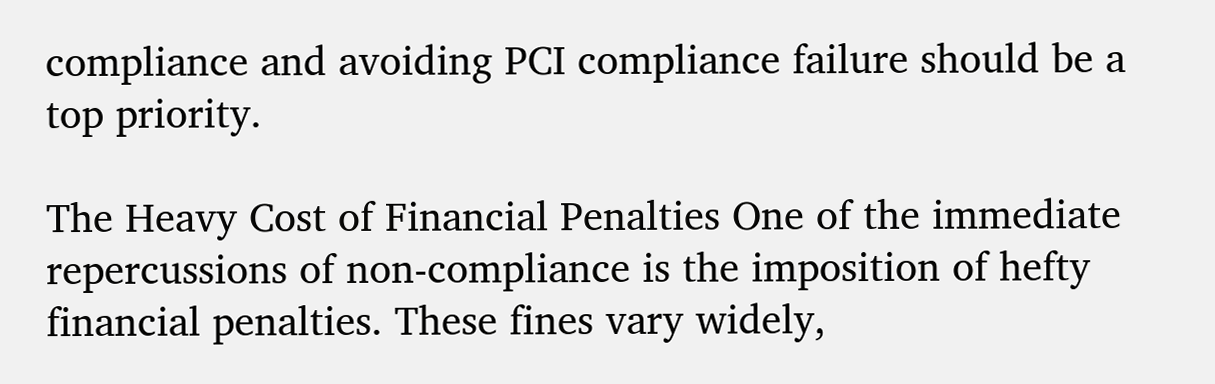compliance and avoiding PCI compliance failure should be a top priority.

The Heavy Cost of Financial Penalties One of the immediate repercussions of non-compliance is the imposition of hefty financial penalties. These fines vary widely,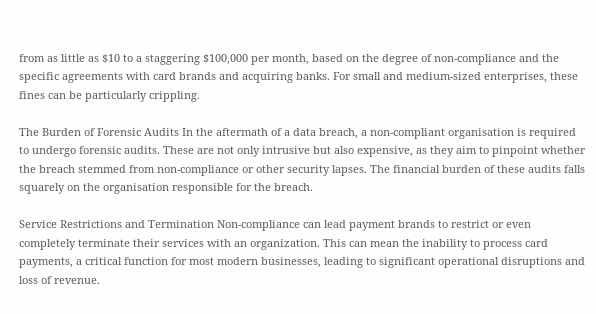from as little as $10 to a staggering $100,000 per month, based on the degree of non-compliance and the specific agreements with card brands and acquiring banks. For small and medium-sized enterprises, these fines can be particularly crippling.

The Burden of Forensic Audits In the aftermath of a data breach, a non-compliant organisation is required to undergo forensic audits. These are not only intrusive but also expensive, as they aim to pinpoint whether the breach stemmed from non-compliance or other security lapses. The financial burden of these audits falls squarely on the organisation responsible for the breach.

Service Restrictions and Termination Non-compliance can lead payment brands to restrict or even completely terminate their services with an organization. This can mean the inability to process card payments, a critical function for most modern businesses, leading to significant operational disruptions and loss of revenue.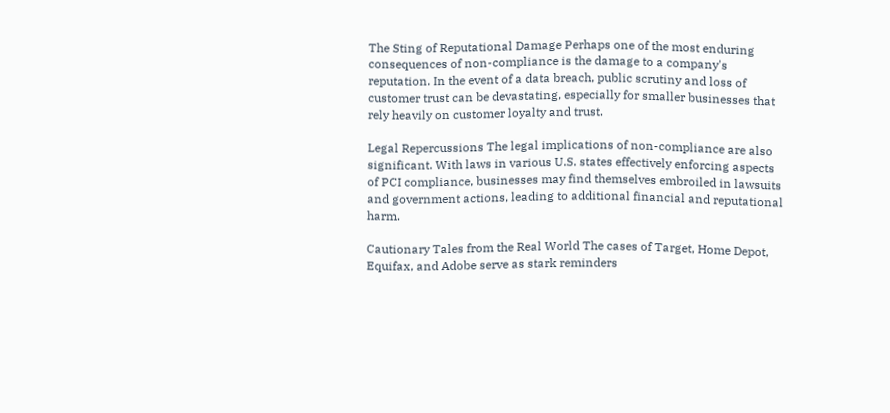The Sting of Reputational Damage Perhaps one of the most enduring consequences of non-compliance is the damage to a company's reputation. In the event of a data breach, public scrutiny and loss of customer trust can be devastating, especially for smaller businesses that rely heavily on customer loyalty and trust.

Legal Repercussions The legal implications of non-compliance are also significant. With laws in various U.S. states effectively enforcing aspects of PCI compliance, businesses may find themselves embroiled in lawsuits and government actions, leading to additional financial and reputational harm.

Cautionary Tales from the Real World The cases of Target, Home Depot, Equifax, and Adobe serve as stark reminders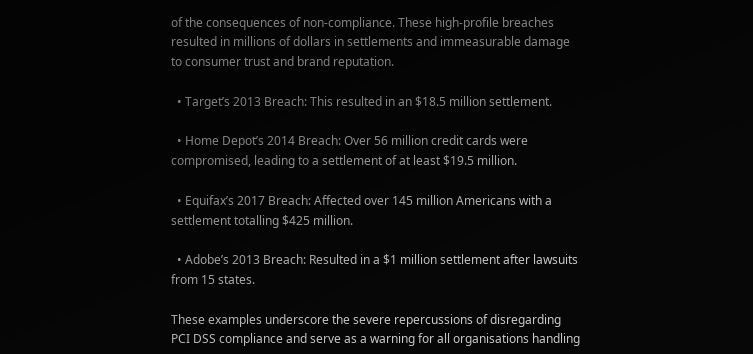of the consequences of non-compliance. These high-profile breaches resulted in millions of dollars in settlements and immeasurable damage to consumer trust and brand reputation.

  • Target’s 2013 Breach: This resulted in an $18.5 million settlement.

  • Home Depot’s 2014 Breach: Over 56 million credit cards were compromised, leading to a settlement of at least $19.5 million.

  • Equifax’s 2017 Breach: Affected over 145 million Americans with a settlement totalling $425 million.

  • Adobe’s 2013 Breach: Resulted in a $1 million settlement after lawsuits from 15 states.

These examples underscore the severe repercussions of disregarding PCI DSS compliance and serve as a warning for all organisations handling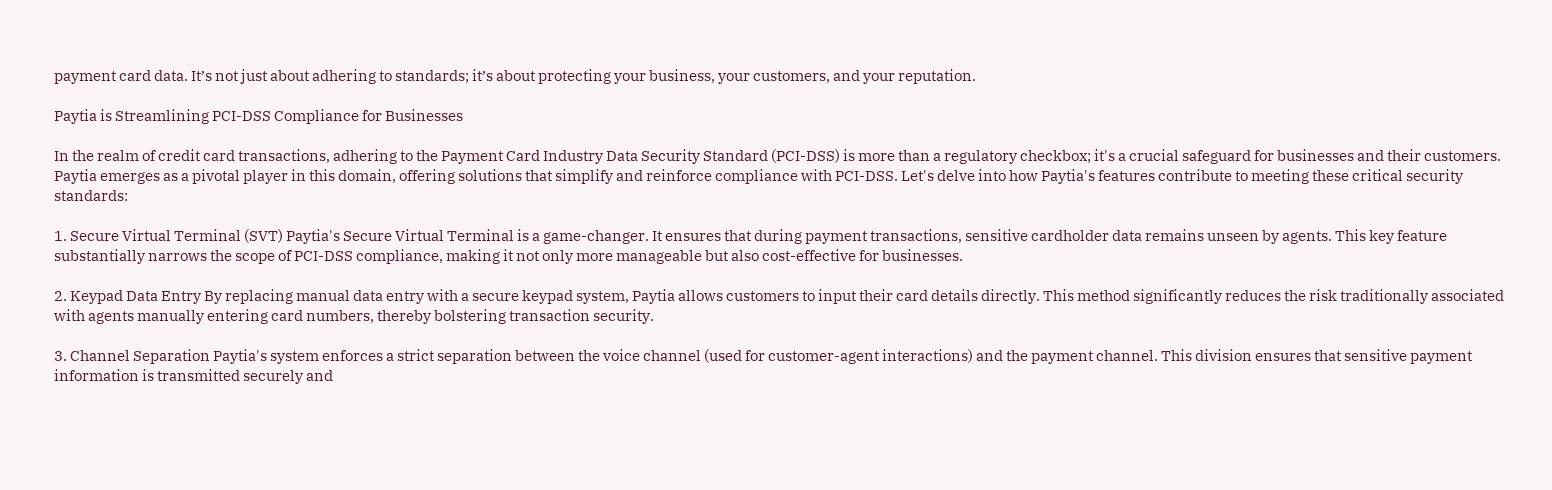payment card data. It’s not just about adhering to standards; it’s about protecting your business, your customers, and your reputation.

Paytia is Streamlining PCI-DSS Compliance for Businesses

In the realm of credit card transactions, adhering to the Payment Card Industry Data Security Standard (PCI-DSS) is more than a regulatory checkbox; it's a crucial safeguard for businesses and their customers. Paytia emerges as a pivotal player in this domain, offering solutions that simplify and reinforce compliance with PCI-DSS. Let's delve into how Paytia's features contribute to meeting these critical security standards:

1. Secure Virtual Terminal (SVT) Paytia's Secure Virtual Terminal is a game-changer. It ensures that during payment transactions, sensitive cardholder data remains unseen by agents. This key feature substantially narrows the scope of PCI-DSS compliance, making it not only more manageable but also cost-effective for businesses.

2. Keypad Data Entry By replacing manual data entry with a secure keypad system, Paytia allows customers to input their card details directly. This method significantly reduces the risk traditionally associated with agents manually entering card numbers, thereby bolstering transaction security.

3. Channel Separation Paytia's system enforces a strict separation between the voice channel (used for customer-agent interactions) and the payment channel. This division ensures that sensitive payment information is transmitted securely and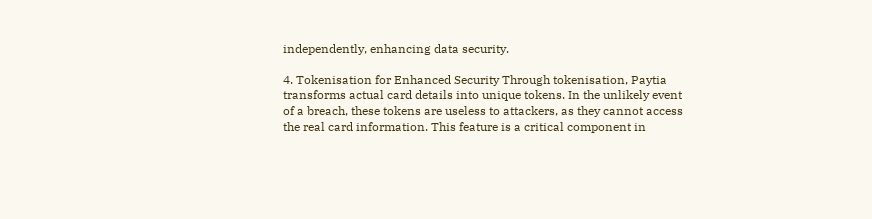independently, enhancing data security.

4. Tokenisation for Enhanced Security Through tokenisation, Paytia transforms actual card details into unique tokens. In the unlikely event of a breach, these tokens are useless to attackers, as they cannot access the real card information. This feature is a critical component in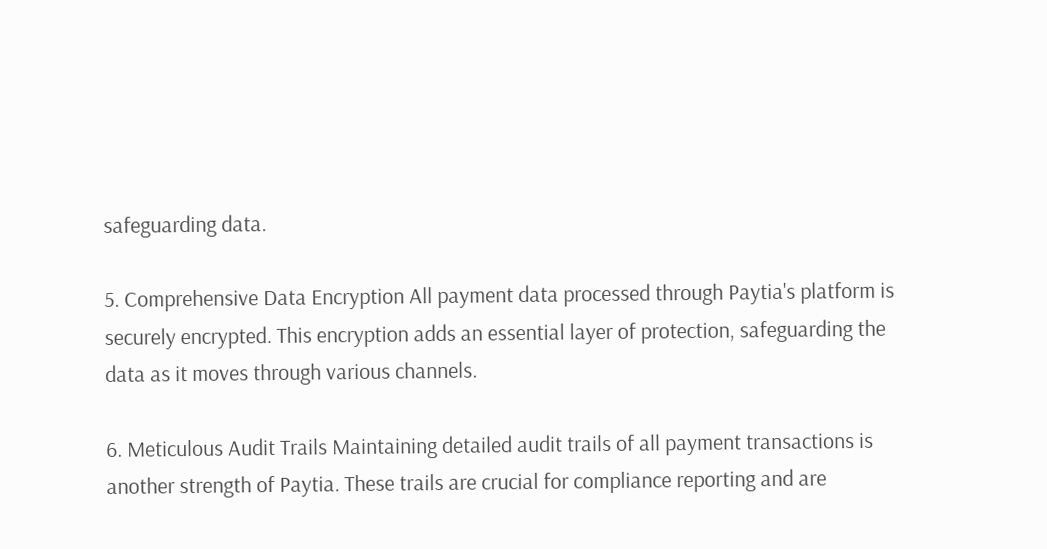safeguarding data.

5. Comprehensive Data Encryption All payment data processed through Paytia's platform is securely encrypted. This encryption adds an essential layer of protection, safeguarding the data as it moves through various channels.

6. Meticulous Audit Trails Maintaining detailed audit trails of all payment transactions is another strength of Paytia. These trails are crucial for compliance reporting and are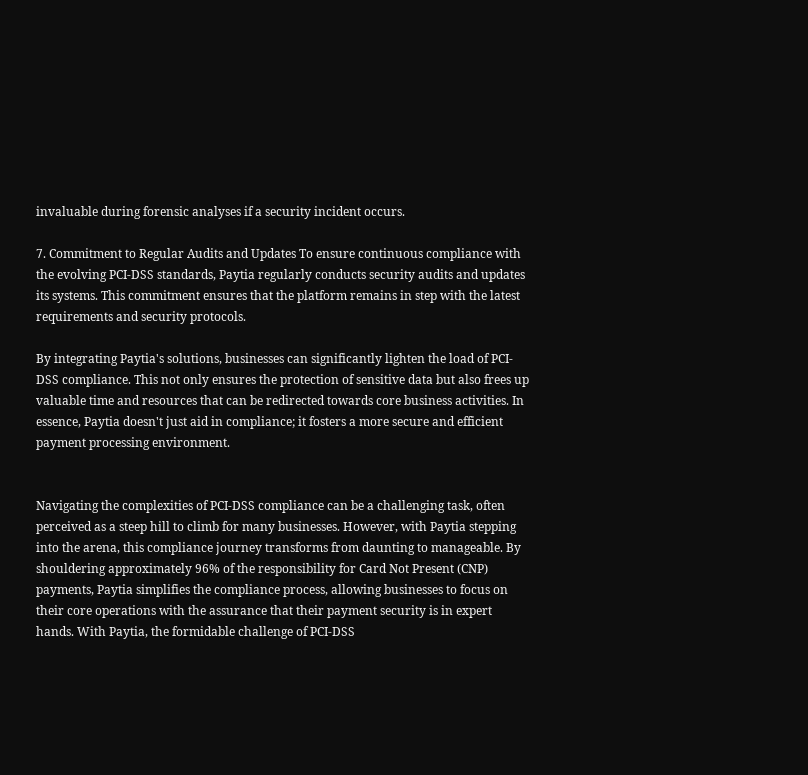invaluable during forensic analyses if a security incident occurs.

7. Commitment to Regular Audits and Updates To ensure continuous compliance with the evolving PCI-DSS standards, Paytia regularly conducts security audits and updates its systems. This commitment ensures that the platform remains in step with the latest requirements and security protocols.

By integrating Paytia's solutions, businesses can significantly lighten the load of PCI-DSS compliance. This not only ensures the protection of sensitive data but also frees up valuable time and resources that can be redirected towards core business activities. In essence, Paytia doesn't just aid in compliance; it fosters a more secure and efficient payment processing environment.


Navigating the complexities of PCI-DSS compliance can be a challenging task, often perceived as a steep hill to climb for many businesses. However, with Paytia stepping into the arena, this compliance journey transforms from daunting to manageable. By shouldering approximately 96% of the responsibility for Card Not Present (CNP) payments, Paytia simplifies the compliance process, allowing businesses to focus on their core operations with the assurance that their payment security is in expert hands. With Paytia, the formidable challenge of PCI-DSS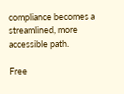compliance becomes a streamlined, more accessible path.

Free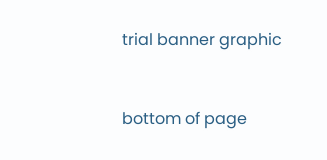trial banner graphic


bottom of page